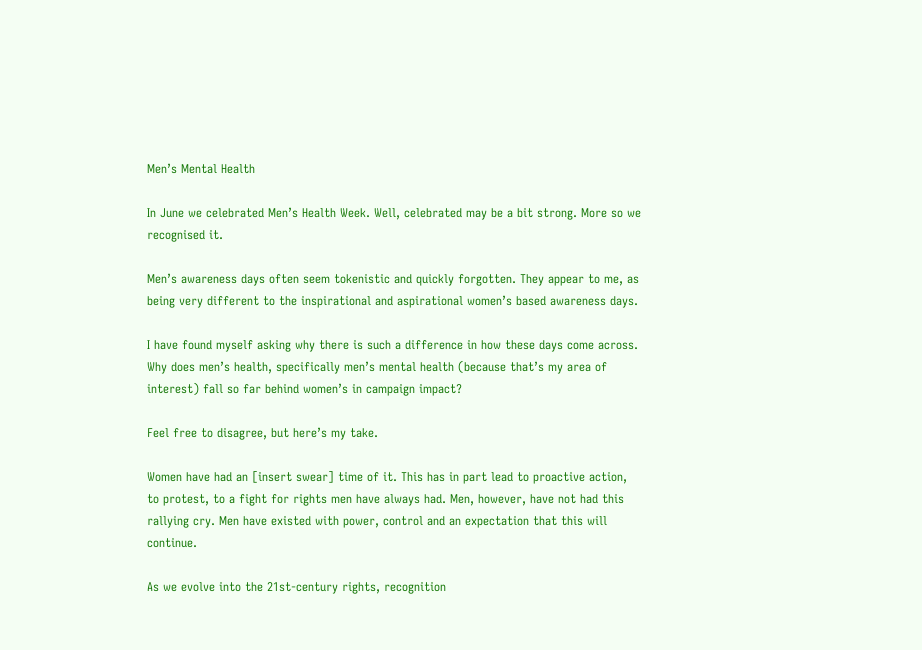Men’s Mental Health

In June we celebrated Men’s Health Week. Well, celebrated may be a bit strong. More so we recognised it.

Men’s awareness days often seem tokenistic and quickly forgotten. They appear to me, as being very different to the inspirational and aspirational women’s based awareness days.

I have found myself asking why there is such a difference in how these days come across. Why does men’s health, specifically men’s mental health (because that’s my area of interest) fall so far behind women’s in campaign impact?

Feel free to disagree, but here’s my take.

Women have had an [insert swear] time of it. This has in part lead to proactive action, to protest, to a fight for rights men have always had. Men, however, have not had this rallying cry. Men have existed with power, control and an expectation that this will continue.

As we evolve into the 21st-century rights, recognition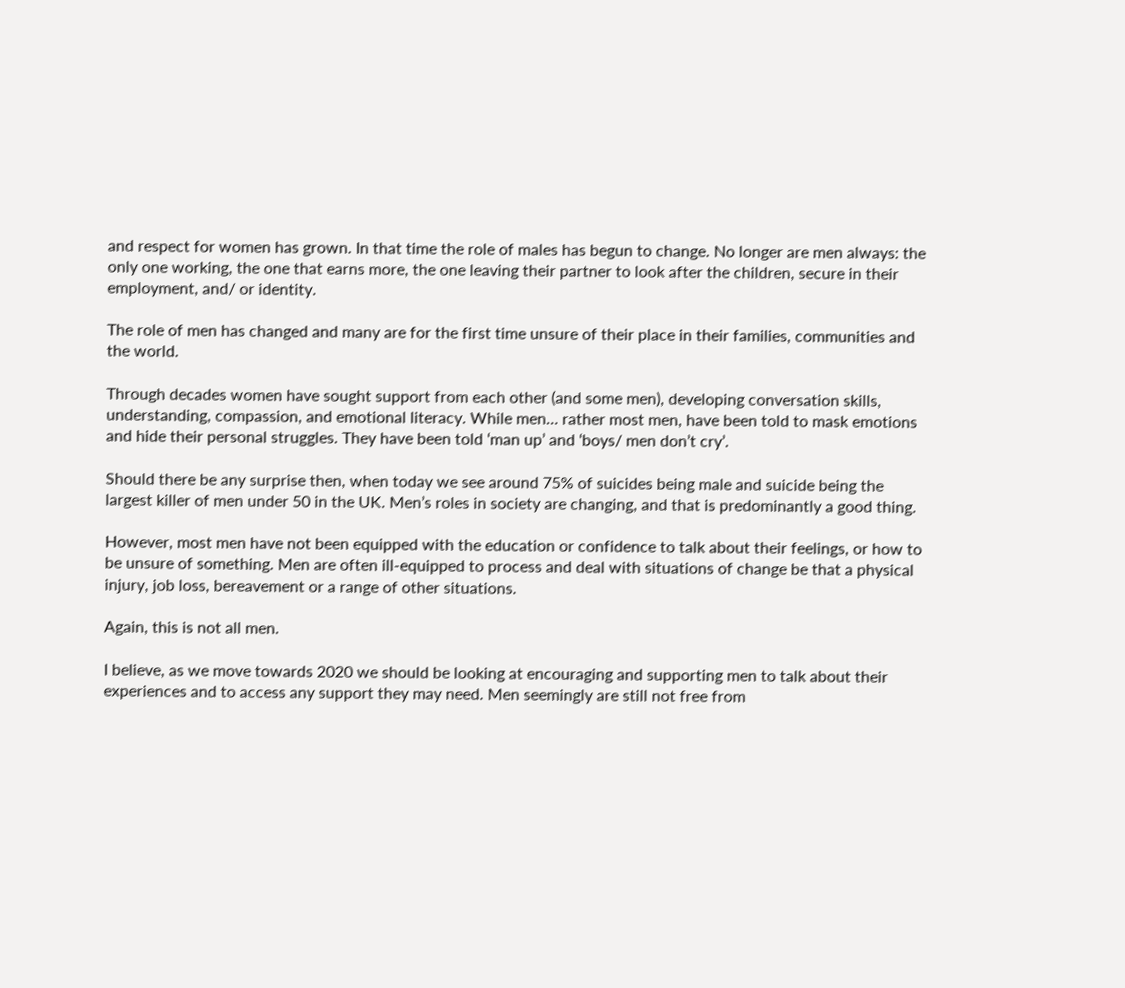and respect for women has grown. In that time the role of males has begun to change. No longer are men always: the only one working, the one that earns more, the one leaving their partner to look after the children, secure in their employment, and/ or identity.

The role of men has changed and many are for the first time unsure of their place in their families, communities and the world.

Through decades women have sought support from each other (and some men), developing conversation skills, understanding, compassion, and emotional literacy. While men… rather most men, have been told to mask emotions and hide their personal struggles. They have been told ‘man up’ and ‘boys/ men don’t cry’.

Should there be any surprise then, when today we see around 75% of suicides being male and suicide being the largest killer of men under 50 in the UK. Men’s roles in society are changing, and that is predominantly a good thing.

However, most men have not been equipped with the education or confidence to talk about their feelings, or how to be unsure of something. Men are often ill-equipped to process and deal with situations of change be that a physical injury, job loss, bereavement or a range of other situations.

Again, this is not all men.

I believe, as we move towards 2020 we should be looking at encouraging and supporting men to talk about their experiences and to access any support they may need. Men seemingly are still not free from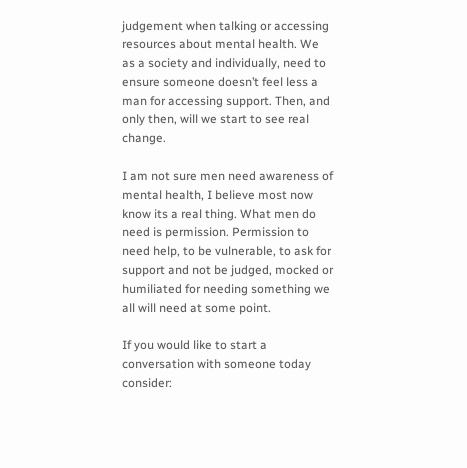judgement when talking or accessing resources about mental health. We as a society and individually, need to ensure someone doesn’t feel less a man for accessing support. Then, and only then, will we start to see real change.

I am not sure men need awareness of mental health, I believe most now know its a real thing. What men do need is permission. Permission to need help, to be vulnerable, to ask for support and not be judged, mocked or humiliated for needing something we all will need at some point.

If you would like to start a conversation with someone today consider: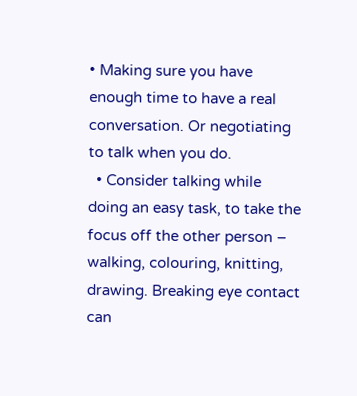• Making sure you have enough time to have a real conversation. Or negotiating to talk when you do.
  • Consider talking while doing an easy task, to take the focus off the other person – walking, colouring, knitting, drawing. Breaking eye contact can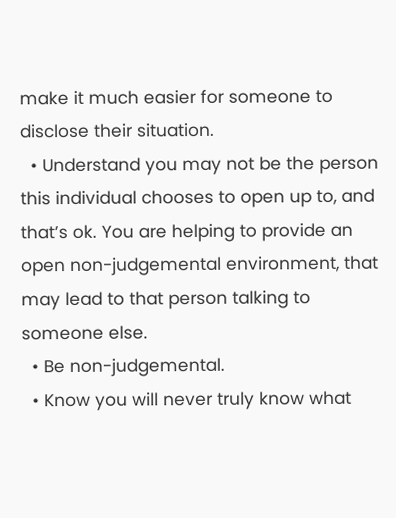make it much easier for someone to disclose their situation.
  • Understand you may not be the person this individual chooses to open up to, and that’s ok. You are helping to provide an open non-judgemental environment, that may lead to that person talking to someone else.
  • Be non-judgemental.
  • Know you will never truly know what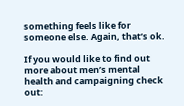something feels like for someone else. Again, that’s ok.

If you would like to find out more about men’s mental health and campaigning check out: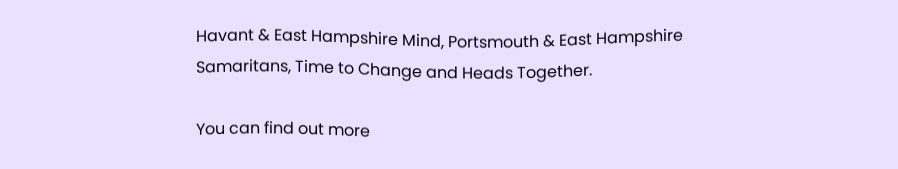Havant & East Hampshire Mind, Portsmouth & East Hampshire Samaritans, Time to Change and Heads Together.

You can find out more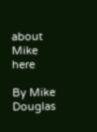about Mike here

By Mike Douglas